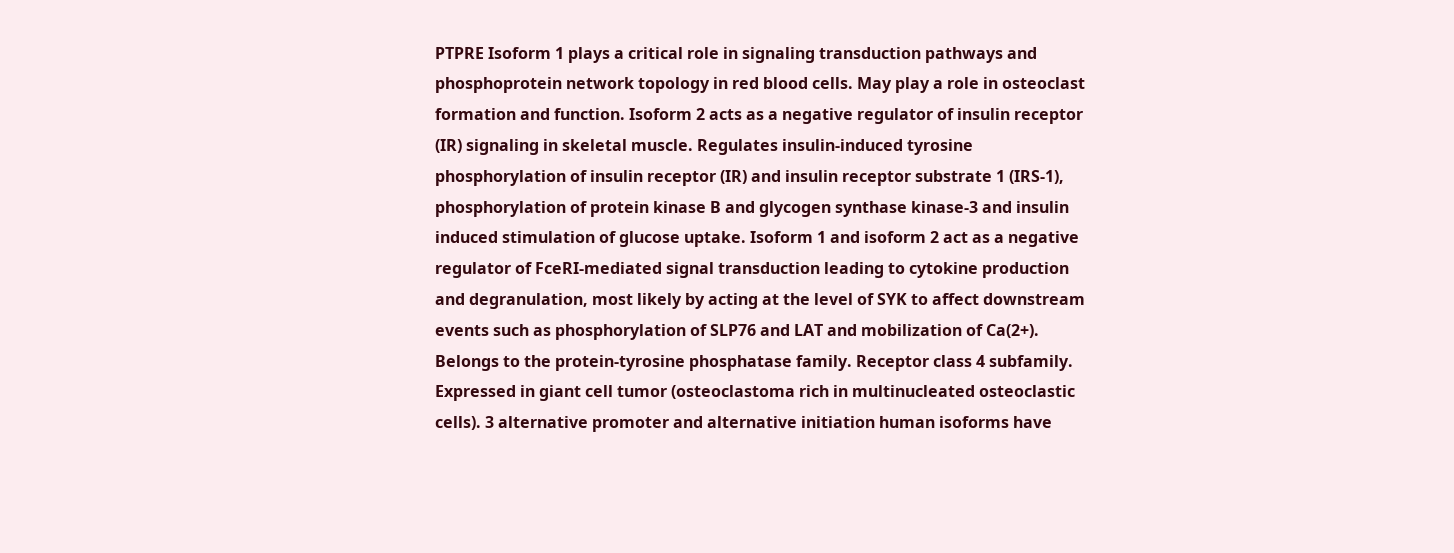PTPRE Isoform 1 plays a critical role in signaling transduction pathways and phosphoprotein network topology in red blood cells. May play a role in osteoclast formation and function. Isoform 2 acts as a negative regulator of insulin receptor (IR) signaling in skeletal muscle. Regulates insulin-induced tyrosine phosphorylation of insulin receptor (IR) and insulin receptor substrate 1 (IRS-1), phosphorylation of protein kinase B and glycogen synthase kinase-3 and insulin induced stimulation of glucose uptake. Isoform 1 and isoform 2 act as a negative regulator of FceRI-mediated signal transduction leading to cytokine production and degranulation, most likely by acting at the level of SYK to affect downstream events such as phosphorylation of SLP76 and LAT and mobilization of Ca(2+). Belongs to the protein-tyrosine phosphatase family. Receptor class 4 subfamily. Expressed in giant cell tumor (osteoclastoma rich in multinucleated osteoclastic cells). 3 alternative promoter and alternative initiation human isoforms have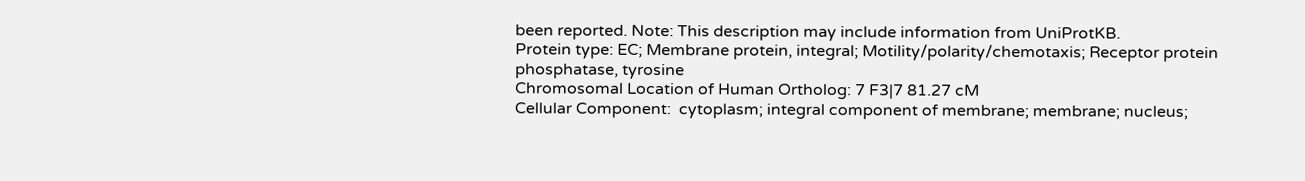been reported. Note: This description may include information from UniProtKB.
Protein type: EC; Membrane protein, integral; Motility/polarity/chemotaxis; Receptor protein phosphatase, tyrosine
Chromosomal Location of Human Ortholog: 7 F3|7 81.27 cM
Cellular Component:  cytoplasm; integral component of membrane; membrane; nucleus;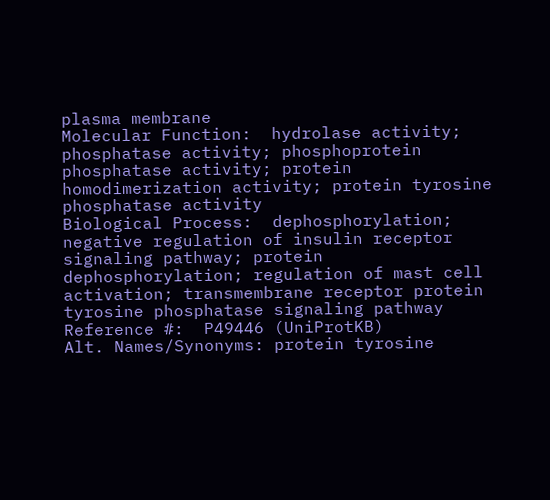plasma membrane
Molecular Function:  hydrolase activity; phosphatase activity; phosphoprotein phosphatase activity; protein homodimerization activity; protein tyrosine phosphatase activity
Biological Process:  dephosphorylation; negative regulation of insulin receptor signaling pathway; protein dephosphorylation; regulation of mast cell activation; transmembrane receptor protein tyrosine phosphatase signaling pathway
Reference #:  P49446 (UniProtKB)
Alt. Names/Synonyms: protein tyrosine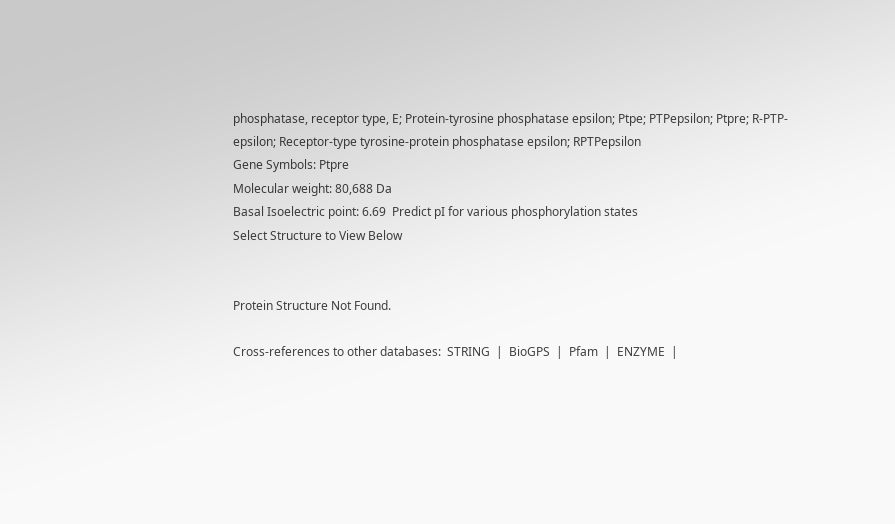phosphatase, receptor type, E; Protein-tyrosine phosphatase epsilon; Ptpe; PTPepsilon; Ptpre; R-PTP-epsilon; Receptor-type tyrosine-protein phosphatase epsilon; RPTPepsilon
Gene Symbols: Ptpre
Molecular weight: 80,688 Da
Basal Isoelectric point: 6.69  Predict pI for various phosphorylation states
Select Structure to View Below


Protein Structure Not Found.

Cross-references to other databases:  STRING  |  BioGPS  |  Pfam  |  ENZYME  |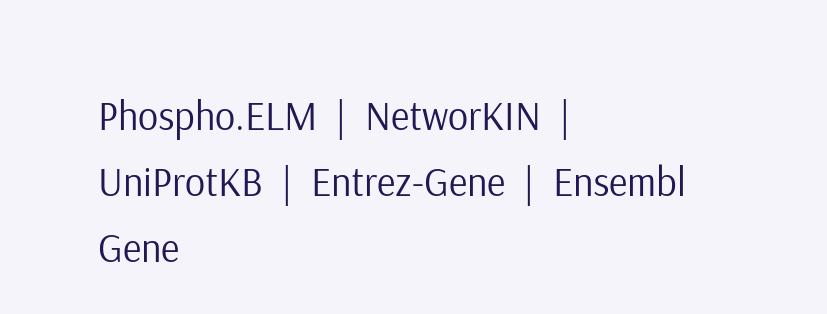Phospho.ELM  |  NetworKIN  |  UniProtKB  |  Entrez-Gene  |  Ensembl Gene